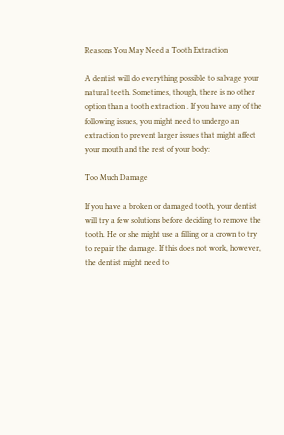Reasons You May Need a Tooth Extraction

A dentist will do everything possible to salvage your natural teeth. Sometimes, though, there is no other option than a tooth extraction . If you have any of the following issues, you might need to undergo an extraction to prevent larger issues that might affect your mouth and the rest of your body:

Too Much Damage

If you have a broken or damaged tooth, your dentist will try a few solutions before deciding to remove the tooth. He or she might use a filling or a crown to try to repair the damage. If this does not work, however, the dentist might need to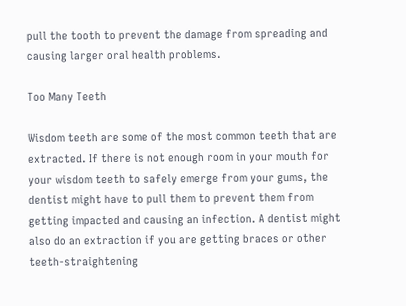pull the tooth to prevent the damage from spreading and causing larger oral health problems.

Too Many Teeth

Wisdom teeth are some of the most common teeth that are extracted. If there is not enough room in your mouth for your wisdom teeth to safely emerge from your gums, the dentist might have to pull them to prevent them from getting impacted and causing an infection. A dentist might also do an extraction if you are getting braces or other teeth-straightening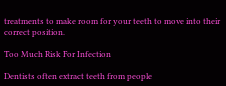treatments to make room for your teeth to move into their correct position.

Too Much Risk For Infection

Dentists often extract teeth from people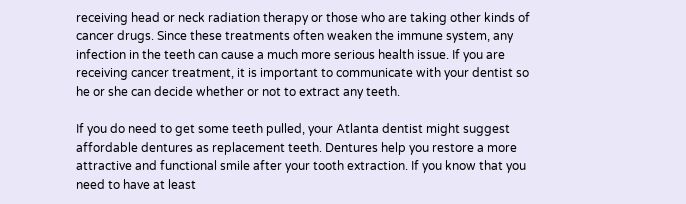receiving head or neck radiation therapy or those who are taking other kinds of cancer drugs. Since these treatments often weaken the immune system, any infection in the teeth can cause a much more serious health issue. If you are receiving cancer treatment, it is important to communicate with your dentist so he or she can decide whether or not to extract any teeth.

If you do need to get some teeth pulled, your Atlanta dentist might suggest affordable dentures as replacement teeth. Dentures help you restore a more attractive and functional smile after your tooth extraction. If you know that you need to have at least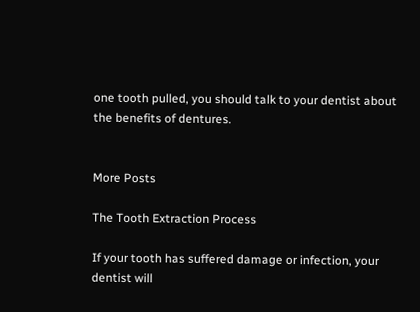one tooth pulled, you should talk to your dentist about the benefits of dentures.


More Posts

The Tooth Extraction Process

If your tooth has suffered damage or infection, your dentist will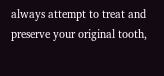always attempt to treat and preserve your original tooth,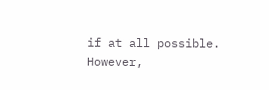if at all possible. However,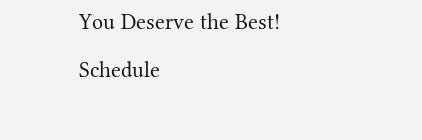You Deserve the Best!

Schedule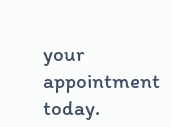your appointment today.